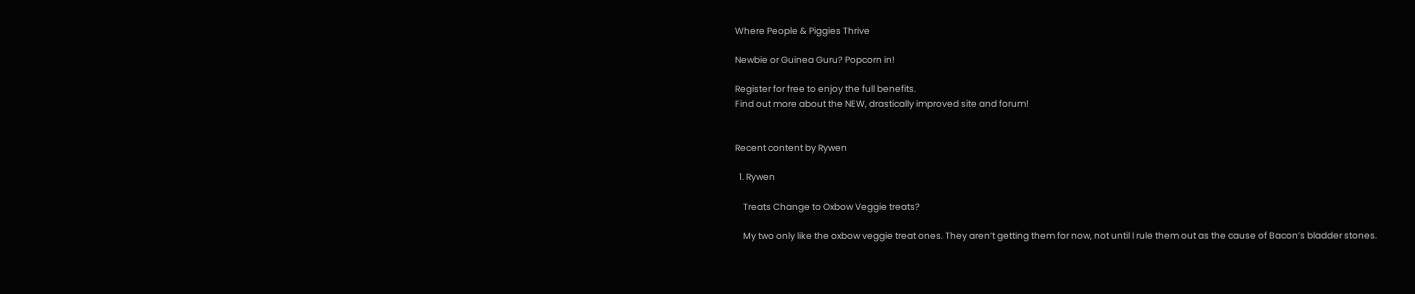Where People & Piggies Thrive

Newbie or Guinea Guru? Popcorn in!

Register for free to enjoy the full benefits.
Find out more about the NEW, drastically improved site and forum!


Recent content by Rywen

  1. Rywen

    Treats Change to Oxbow Veggie treats?

    My two only like the oxbow veggie treat ones. They aren’t getting them for now, not until I rule them out as the cause of Bacon’s bladder stones.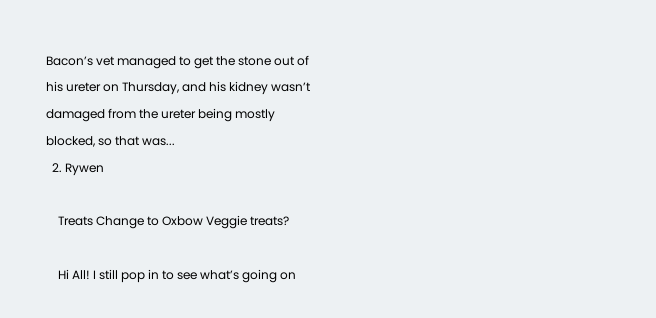Bacon’s vet managed to get the stone out of his ureter on Thursday, and his kidney wasn’t damaged from the ureter being mostly blocked, so that was...
  2. Rywen

    Treats Change to Oxbow Veggie treats?

    Hi All! I still pop in to see what’s going on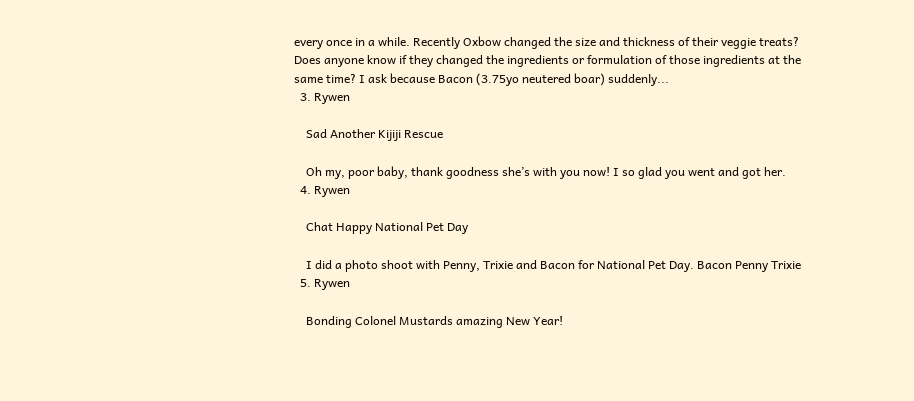every once in a while. Recently Oxbow changed the size and thickness of their veggie treats? Does anyone know if they changed the ingredients or formulation of those ingredients at the same time? I ask because Bacon (3.75yo neutered boar) suddenly...
  3. Rywen

    Sad Another Kijiji Rescue

    Oh my, poor baby, thank goodness she’s with you now! I so glad you went and got her.
  4. Rywen

    Chat Happy National Pet Day

    I did a photo shoot with Penny, Trixie and Bacon for National Pet Day. Bacon Penny Trixie
  5. Rywen

    Bonding Colonel Mustards amazing New Year!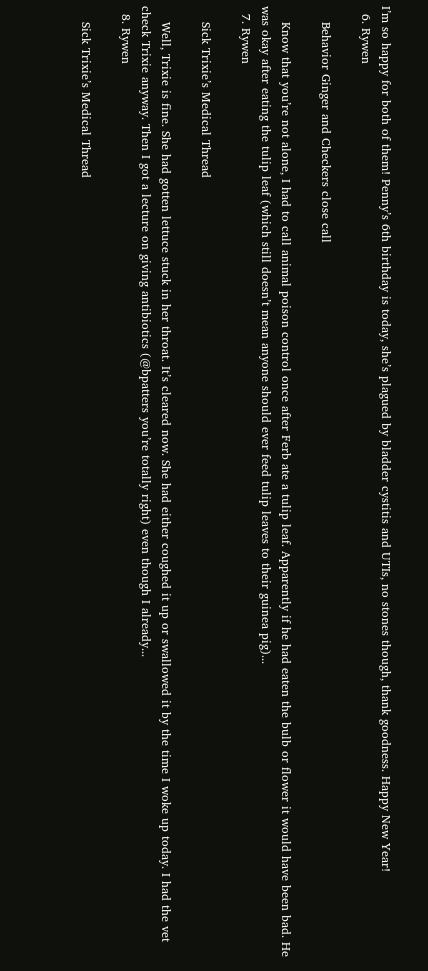I’m so happy for both of them! Penny’s 6th birthday is today, she’s plagued by bladder cystitis and UTIs, no stones though, thank goodness. Happy New Year!
  6. Rywen

    Behavior Ginger and Checkers close call

    Know that you’re not alone, I had to call animal poison control once after Ferb ate a tulip leaf. Apparently if he had eaten the bulb or flower it would have been bad. He was okay after eating the tulip leaf (which still doesn’t mean anyone should ever feed tulip leaves to their guinea pig)...
  7. Rywen

    Sick Trixie’s Medical Thread

    Well, Trixie is fine. She had gotten lettuce stuck in her throat. It’s cleared now. She had either coughed it up or swallowed it by the time I woke up today. I had the vet check Trixie anyway. Then I got a lecture on giving antibiotics (@bpatters you’re totally right) even though I already...
  8. Rywen

    Sick Trixie’s Medical Thread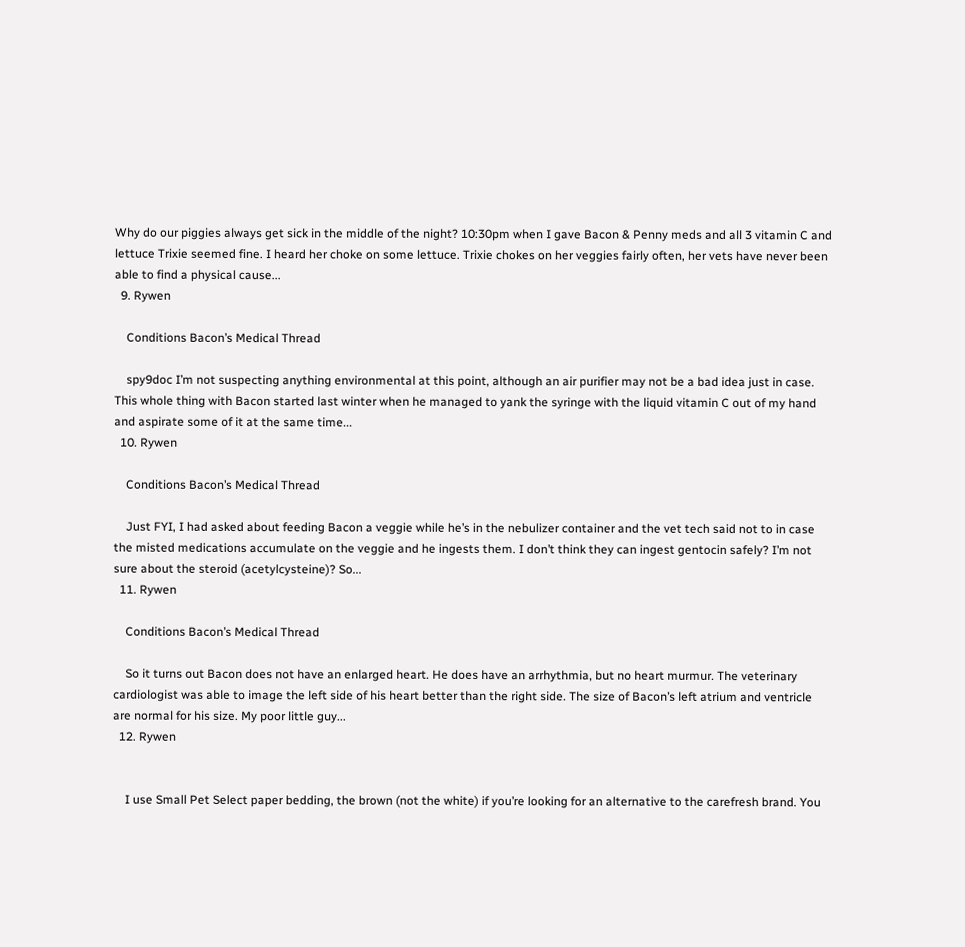Why do our piggies always get sick in the middle of the night? 10:30pm when I gave Bacon & Penny meds and all 3 vitamin C and lettuce Trixie seemed fine. I heard her choke on some lettuce. Trixie chokes on her veggies fairly often, her vets have never been able to find a physical cause...
  9. Rywen

    Conditions Bacon’s Medical Thread

    spy9doc I’m not suspecting anything environmental at this point, although an air purifier may not be a bad idea just in case. This whole thing with Bacon started last winter when he managed to yank the syringe with the liquid vitamin C out of my hand and aspirate some of it at the same time...
  10. Rywen

    Conditions Bacon’s Medical Thread

    Just FYI, I had asked about feeding Bacon a veggie while he’s in the nebulizer container and the vet tech said not to in case the misted medications accumulate on the veggie and he ingests them. I don’t think they can ingest gentocin safely? I’m not sure about the steroid (acetylcysteine)? So...
  11. Rywen

    Conditions Bacon’s Medical Thread

    So it turns out Bacon does not have an enlarged heart. He does have an arrhythmia, but no heart murmur. The veterinary cardiologist was able to image the left side of his heart better than the right side. The size of Bacon’s left atrium and ventricle are normal for his size. My poor little guy...
  12. Rywen


    I use Small Pet Select paper bedding, the brown (not the white) if you’re looking for an alternative to the carefresh brand. You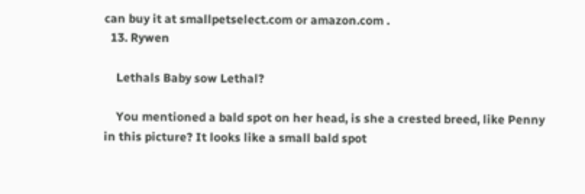can buy it at smallpetselect.com or amazon.com .
  13. Rywen

    Lethals Baby sow Lethal?

    You mentioned a bald spot on her head, is she a crested breed, like Penny in this picture? It looks like a small bald spot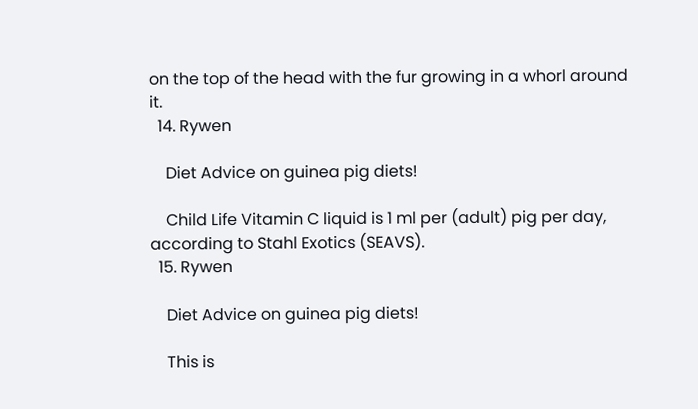on the top of the head with the fur growing in a whorl around it.
  14. Rywen

    Diet Advice on guinea pig diets!

    Child Life Vitamin C liquid is 1 ml per (adult) pig per day, according to Stahl Exotics (SEAVS).
  15. Rywen

    Diet Advice on guinea pig diets!

    This is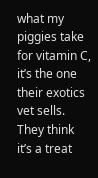what my piggies take for vitamin C, it’s the one their exotics vet sells. They think it’s a treat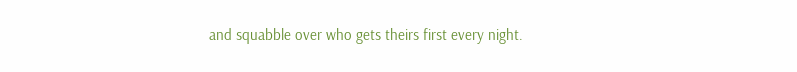and squabble over who gets theirs first every night.